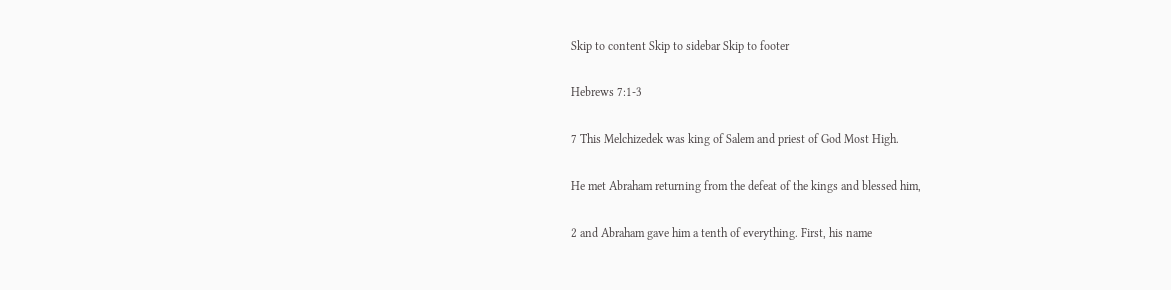Skip to content Skip to sidebar Skip to footer

Hebrews 7:1-3

7 This Melchizedek was king of Salem and priest of God Most High.

He met Abraham returning from the defeat of the kings and blessed him,

2 and Abraham gave him a tenth of everything. First, his name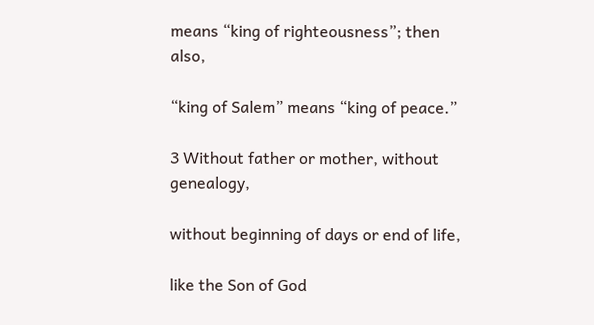means “king of righteousness”; then also,

“king of Salem” means “king of peace.”

3 Without father or mother, without genealogy,

without beginning of days or end of life,

like the Son of God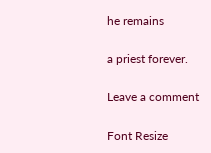he remains

a priest forever.

Leave a comment

Font Resize